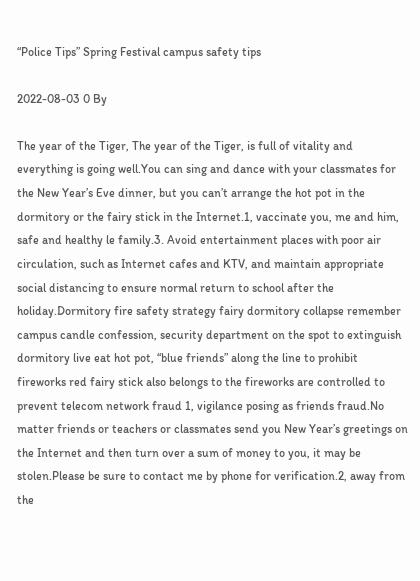“Police Tips” Spring Festival campus safety tips

2022-08-03 0 By

The year of the Tiger, The year of the Tiger, is full of vitality and everything is going well.You can sing and dance with your classmates for the New Year’s Eve dinner, but you can’t arrange the hot pot in the dormitory or the fairy stick in the Internet.1, vaccinate you, me and him, safe and healthy le family.3. Avoid entertainment places with poor air circulation, such as Internet cafes and KTV, and maintain appropriate social distancing to ensure normal return to school after the holiday.Dormitory fire safety strategy fairy dormitory collapse remember campus candle confession, security department on the spot to extinguish dormitory live eat hot pot, “blue friends” along the line to prohibit fireworks red fairy stick also belongs to the fireworks are controlled to prevent telecom network fraud 1, vigilance posing as friends fraud.No matter friends or teachers or classmates send you New Year’s greetings on the Internet and then turn over a sum of money to you, it may be stolen.Please be sure to contact me by phone for verification.2, away from the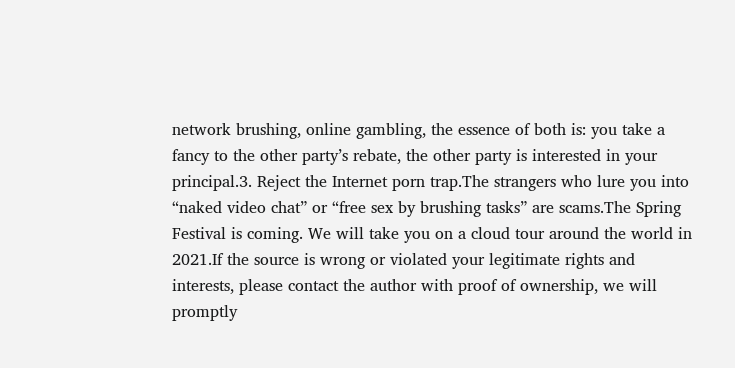network brushing, online gambling, the essence of both is: you take a fancy to the other party’s rebate, the other party is interested in your principal.3. Reject the Internet porn trap.The strangers who lure you into “naked video chat” or “free sex by brushing tasks” are scams.The Spring Festival is coming. We will take you on a cloud tour around the world in 2021.If the source is wrong or violated your legitimate rights and interests, please contact the author with proof of ownership, we will promptly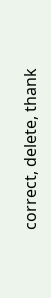correct, delete, thank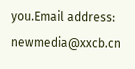you.Email address: newmedia@xxcb.cn